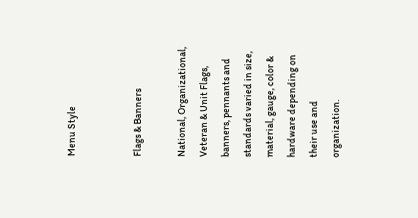Menu Style


Flags & Banners

National, Organizational, Veteran & Unit Flags, banners, pennants and standards varied in size, material, gauge, color & hardware depending on their use and organization.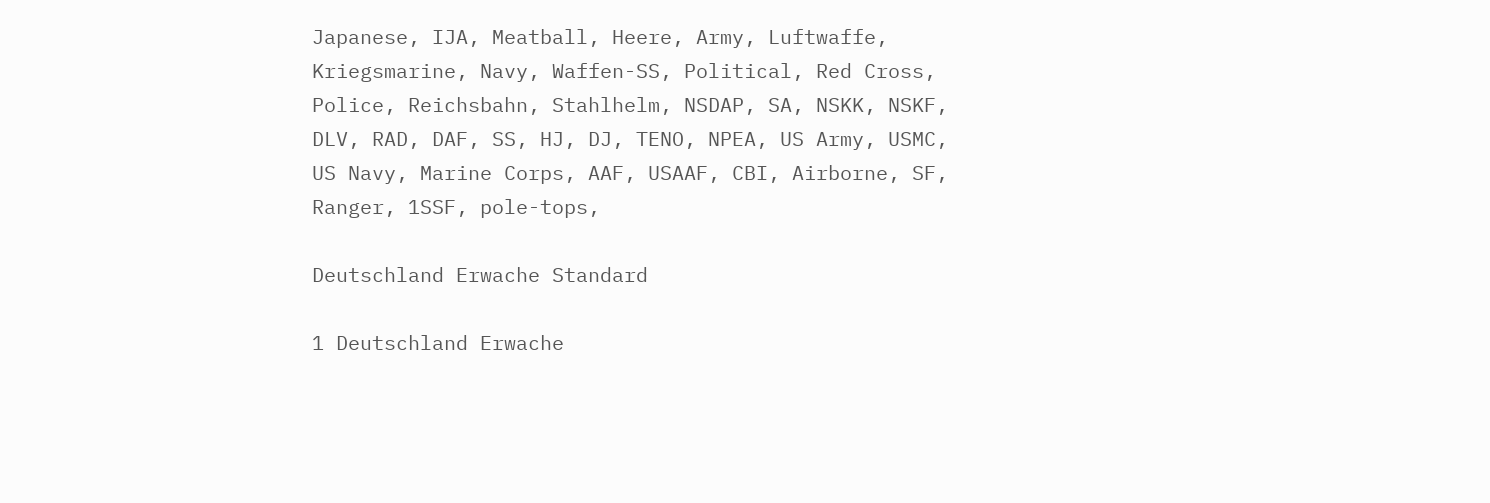Japanese, IJA, Meatball, Heere, Army, Luftwaffe, Kriegsmarine, Navy, Waffen-SS, Political, Red Cross, Police, Reichsbahn, Stahlhelm, NSDAP, SA, NSKK, NSKF, DLV, RAD, DAF, SS, HJ, DJ, TENO, NPEA, US Army, USMC, US Navy, Marine Corps, AAF, USAAF, CBI, Airborne, SF, Ranger, 1SSF, pole-tops,

Deutschland Erwache Standard

1 Deutschland Erwache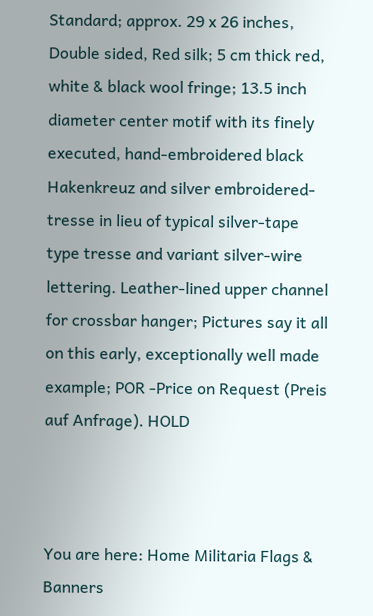Standard; approx. 29 x 26 inches, Double sided, Red silk; 5 cm thick red, white & black wool fringe; 13.5 inch diameter center motif with its finely executed, hand-embroidered black Hakenkreuz and silver embroidered-tresse in lieu of typical silver-tape type tresse and variant silver-wire lettering. Leather-lined upper channel for crossbar hanger; Pictures say it all on this early, exceptionally well made example; POR -Price on Request (Preis auf Anfrage). HOLD



You are here: Home Militaria Flags & Banners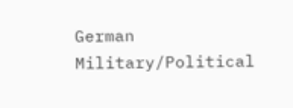German Military/Political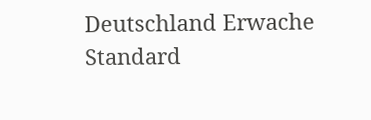Deutschland Erwache Standard